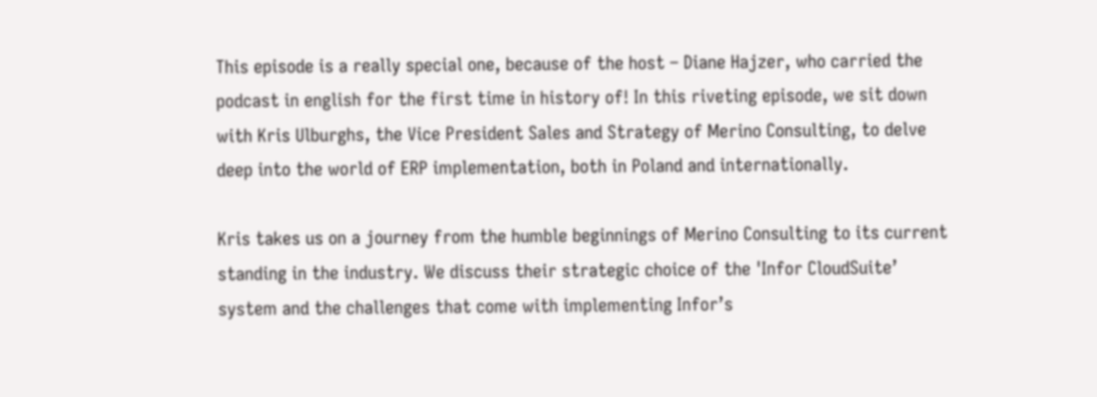This episode is a really special one, because of the host – Diane Hajzer, who carried the podcast in english for the first time in history of! In this riveting episode, we sit down with Kris Ulburghs, the Vice President Sales and Strategy of Merino Consulting, to delve deep into the world of ERP implementation, both in Poland and internationally.

Kris takes us on a journey from the humble beginnings of Merino Consulting to its current standing in the industry. We discuss their strategic choice of the 'Infor CloudSuite’ system and the challenges that come with implementing Infor’s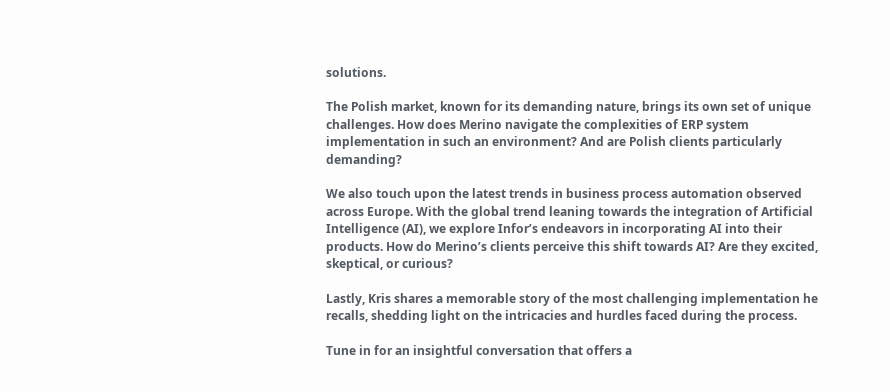solutions.

The Polish market, known for its demanding nature, brings its own set of unique challenges. How does Merino navigate the complexities of ERP system implementation in such an environment? And are Polish clients particularly demanding?

We also touch upon the latest trends in business process automation observed across Europe. With the global trend leaning towards the integration of Artificial Intelligence (AI), we explore Infor’s endeavors in incorporating AI into their products. How do Merino’s clients perceive this shift towards AI? Are they excited, skeptical, or curious?

Lastly, Kris shares a memorable story of the most challenging implementation he recalls, shedding light on the intricacies and hurdles faced during the process.

Tune in for an insightful conversation that offers a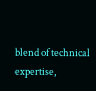blend of technical expertise,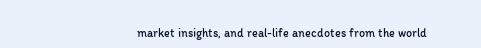market insights, and real-life anecdotes from the world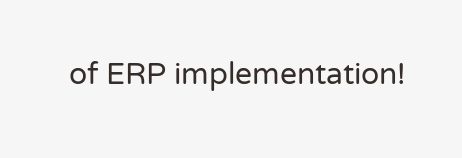of ERP implementation!